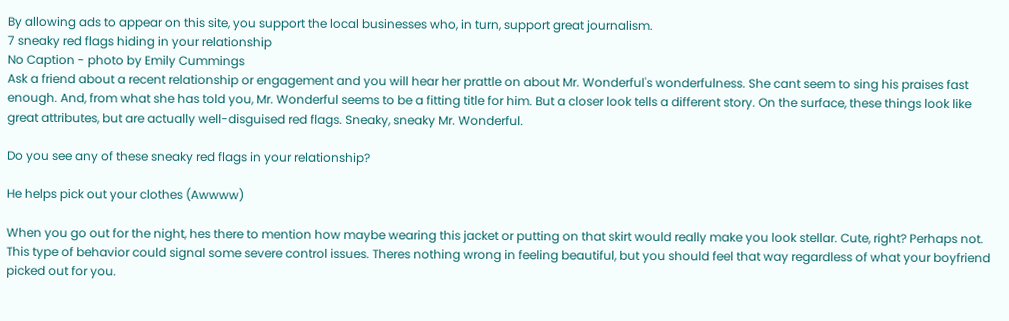By allowing ads to appear on this site, you support the local businesses who, in turn, support great journalism.
7 sneaky red flags hiding in your relationship
No Caption - photo by Emily Cummings
Ask a friend about a recent relationship or engagement and you will hear her prattle on about Mr. Wonderful's wonderfulness. She cant seem to sing his praises fast enough. And, from what she has told you, Mr. Wonderful seems to be a fitting title for him. But a closer look tells a different story. On the surface, these things look like great attributes, but are actually well-disguised red flags. Sneaky, sneaky Mr. Wonderful.

Do you see any of these sneaky red flags in your relationship?

He helps pick out your clothes (Awwww)

When you go out for the night, hes there to mention how maybe wearing this jacket or putting on that skirt would really make you look stellar. Cute, right? Perhaps not. This type of behavior could signal some severe control issues. Theres nothing wrong in feeling beautiful, but you should feel that way regardless of what your boyfriend picked out for you.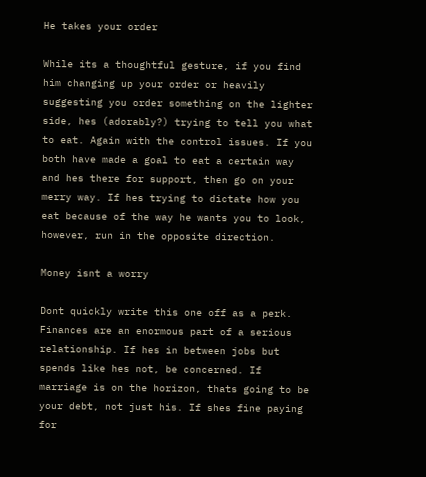He takes your order

While its a thoughtful gesture, if you find him changing up your order or heavily suggesting you order something on the lighter side, hes (adorably?) trying to tell you what to eat. Again with the control issues. If you both have made a goal to eat a certain way and hes there for support, then go on your merry way. If hes trying to dictate how you eat because of the way he wants you to look, however, run in the opposite direction.

Money isnt a worry

Dont quickly write this one off as a perk. Finances are an enormous part of a serious relationship. If hes in between jobs but spends like hes not, be concerned. If marriage is on the horizon, thats going to be your debt, not just his. If shes fine paying for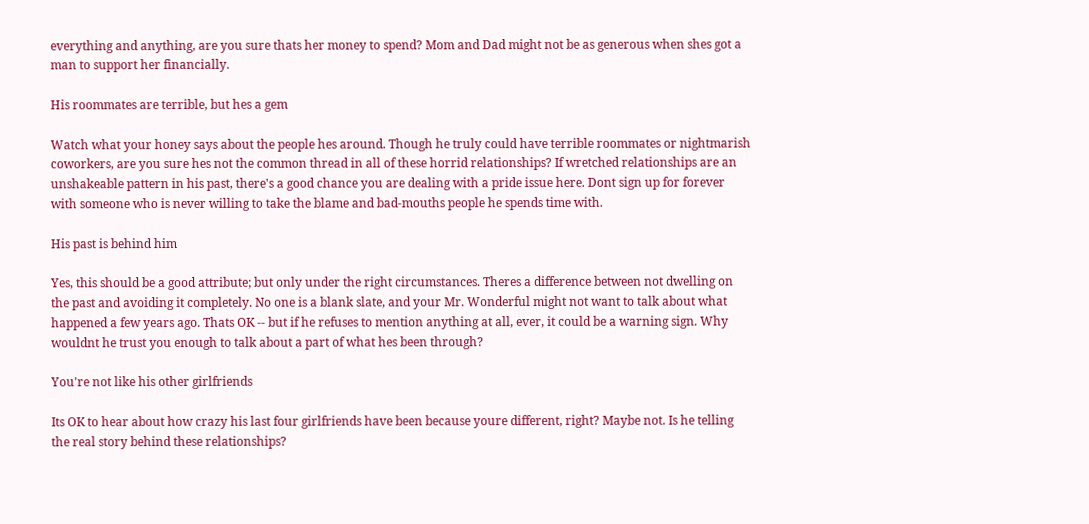everything and anything, are you sure thats her money to spend? Mom and Dad might not be as generous when shes got a man to support her financially.

His roommates are terrible, but hes a gem

Watch what your honey says about the people hes around. Though he truly could have terrible roommates or nightmarish coworkers, are you sure hes not the common thread in all of these horrid relationships? If wretched relationships are an unshakeable pattern in his past, there's a good chance you are dealing with a pride issue here. Dont sign up for forever with someone who is never willing to take the blame and bad-mouths people he spends time with.

His past is behind him

Yes, this should be a good attribute; but only under the right circumstances. Theres a difference between not dwelling on the past and avoiding it completely. No one is a blank slate, and your Mr. Wonderful might not want to talk about what happened a few years ago. Thats OK -- but if he refuses to mention anything at all, ever, it could be a warning sign. Why wouldnt he trust you enough to talk about a part of what hes been through?

You're not like his other girlfriends

Its OK to hear about how crazy his last four girlfriends have been because youre different, right? Maybe not. Is he telling the real story behind these relationships?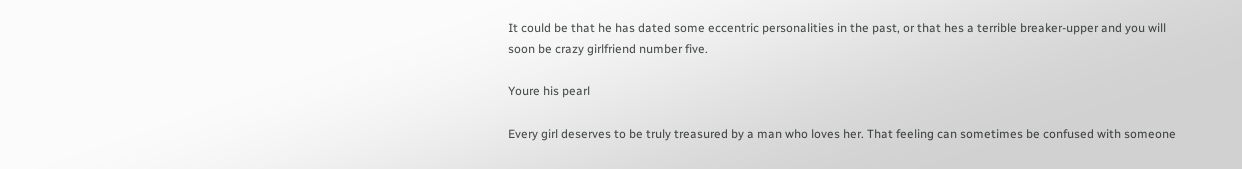It could be that he has dated some eccentric personalities in the past, or that hes a terrible breaker-upper and you will soon be crazy girlfriend number five.

Youre his pearl

Every girl deserves to be truly treasured by a man who loves her. That feeling can sometimes be confused with someone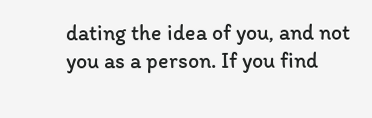dating the idea of you, and not you as a person. If you find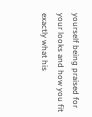yourself being praised for your looks and how you fit exactly what his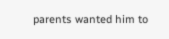parents wanted him to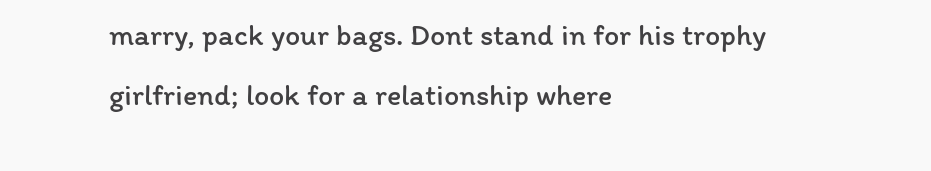marry, pack your bags. Dont stand in for his trophy girlfriend; look for a relationship where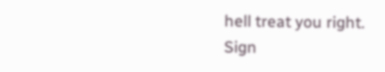hell treat you right.
Sign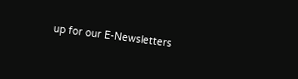up for our E-Newsletters